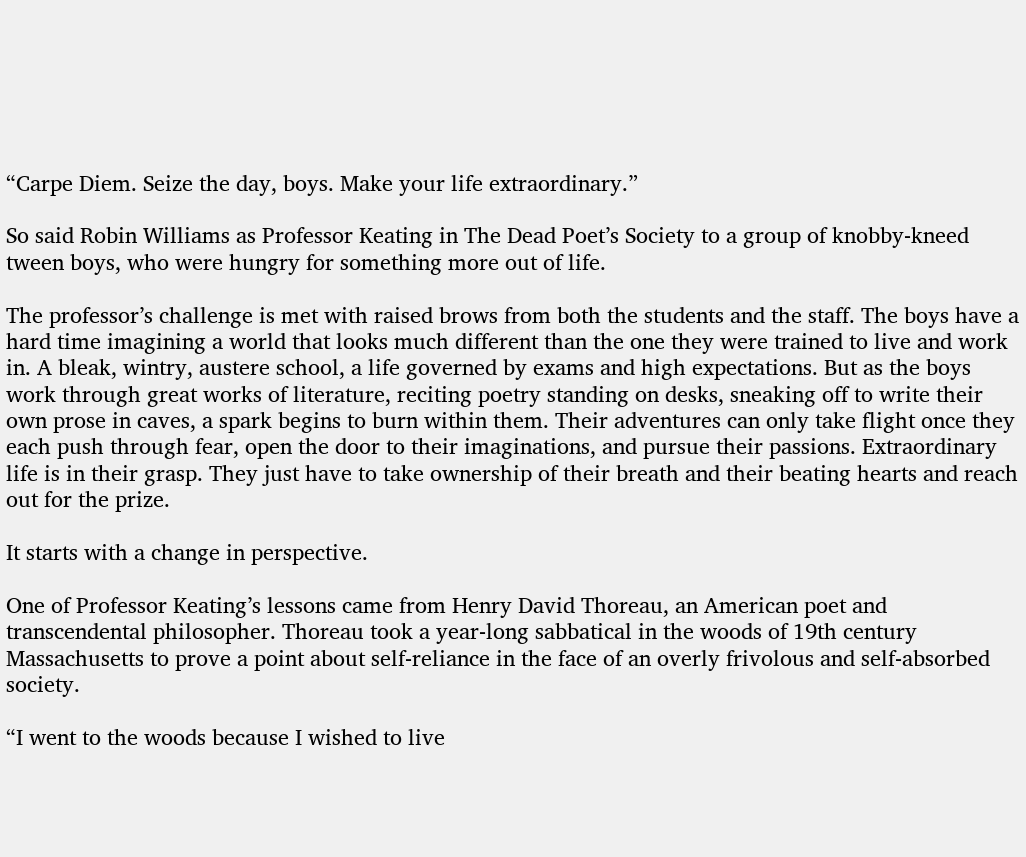“Carpe Diem. Seize the day, boys. Make your life extraordinary.”

So said Robin Williams as Professor Keating in The Dead Poet’s Society to a group of knobby-kneed tween boys, who were hungry for something more out of life.

The professor’s challenge is met with raised brows from both the students and the staff. The boys have a hard time imagining a world that looks much different than the one they were trained to live and work in. A bleak, wintry, austere school, a life governed by exams and high expectations. But as the boys work through great works of literature, reciting poetry standing on desks, sneaking off to write their own prose in caves, a spark begins to burn within them. Their adventures can only take flight once they each push through fear, open the door to their imaginations, and pursue their passions. Extraordinary life is in their grasp. They just have to take ownership of their breath and their beating hearts and reach out for the prize.

It starts with a change in perspective.

One of Professor Keating’s lessons came from Henry David Thoreau, an American poet and transcendental philosopher. Thoreau took a year-long sabbatical in the woods of 19th century Massachusetts to prove a point about self-reliance in the face of an overly frivolous and self-absorbed society.

“I went to the woods because I wished to live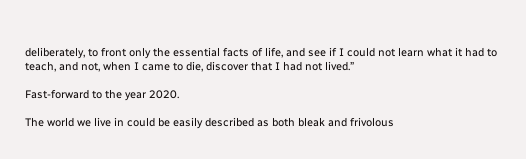deliberately, to front only the essential facts of life, and see if I could not learn what it had to teach, and not, when I came to die, discover that I had not lived.”

Fast-forward to the year 2020.

The world we live in could be easily described as both bleak and frivolous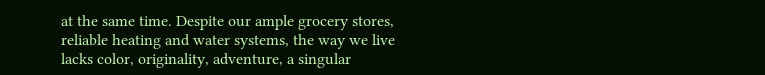at the same time. Despite our ample grocery stores, reliable heating and water systems, the way we live lacks color, originality, adventure, a singular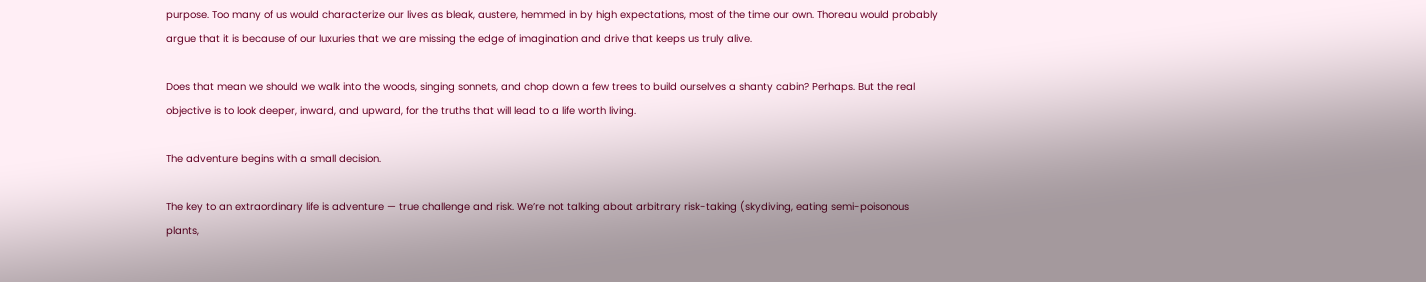purpose. Too many of us would characterize our lives as bleak, austere, hemmed in by high expectations, most of the time our own. Thoreau would probably argue that it is because of our luxuries that we are missing the edge of imagination and drive that keeps us truly alive.

Does that mean we should we walk into the woods, singing sonnets, and chop down a few trees to build ourselves a shanty cabin? Perhaps. But the real objective is to look deeper, inward, and upward, for the truths that will lead to a life worth living.

The adventure begins with a small decision.

The key to an extraordinary life is adventure — true challenge and risk. We’re not talking about arbitrary risk-taking (skydiving, eating semi-poisonous plants,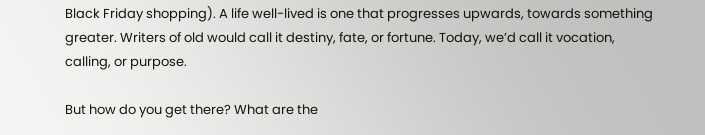Black Friday shopping). A life well-lived is one that progresses upwards, towards something greater. Writers of old would call it destiny, fate, or fortune. Today, we’d call it vocation, calling, or purpose.

But how do you get there? What are the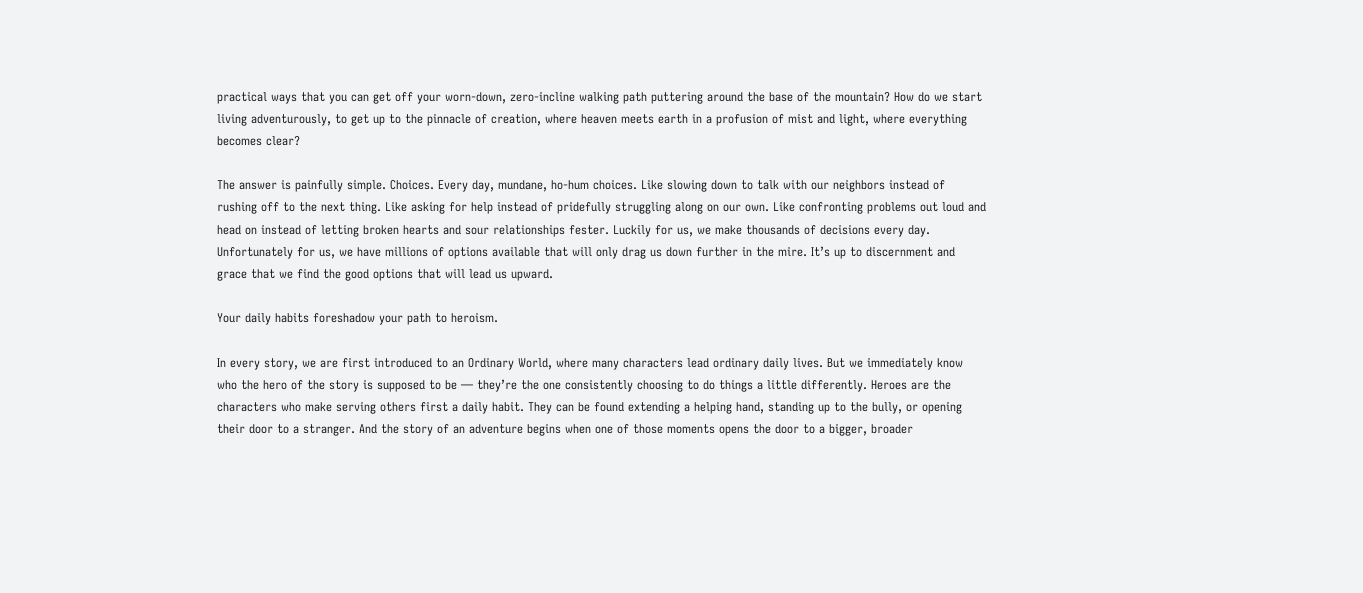practical ways that you can get off your worn-down, zero-incline walking path puttering around the base of the mountain? How do we start living adventurously, to get up to the pinnacle of creation, where heaven meets earth in a profusion of mist and light, where everything becomes clear?

The answer is painfully simple. Choices. Every day, mundane, ho-hum choices. Like slowing down to talk with our neighbors instead of rushing off to the next thing. Like asking for help instead of pridefully struggling along on our own. Like confronting problems out loud and head on instead of letting broken hearts and sour relationships fester. Luckily for us, we make thousands of decisions every day. Unfortunately for us, we have millions of options available that will only drag us down further in the mire. It’s up to discernment and grace that we find the good options that will lead us upward.

Your daily habits foreshadow your path to heroism.

In every story, we are first introduced to an Ordinary World, where many characters lead ordinary daily lives. But we immediately know who the hero of the story is supposed to be — they’re the one consistently choosing to do things a little differently. Heroes are the characters who make serving others first a daily habit. They can be found extending a helping hand, standing up to the bully, or opening their door to a stranger. And the story of an adventure begins when one of those moments opens the door to a bigger, broader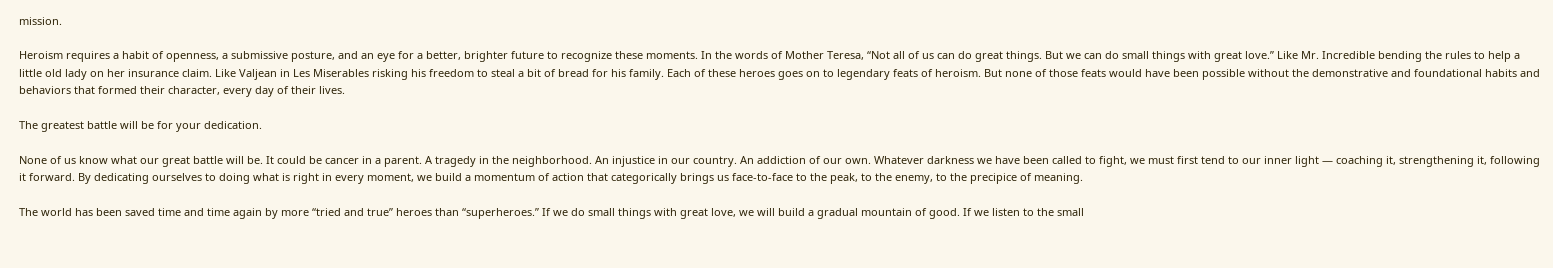mission.

Heroism requires a habit of openness, a submissive posture, and an eye for a better, brighter future to recognize these moments. In the words of Mother Teresa, “Not all of us can do great things. But we can do small things with great love.” Like Mr. Incredible bending the rules to help a little old lady on her insurance claim. Like Valjean in Les Miserables risking his freedom to steal a bit of bread for his family. Each of these heroes goes on to legendary feats of heroism. But none of those feats would have been possible without the demonstrative and foundational habits and behaviors that formed their character, every day of their lives.

The greatest battle will be for your dedication.

None of us know what our great battle will be. It could be cancer in a parent. A tragedy in the neighborhood. An injustice in our country. An addiction of our own. Whatever darkness we have been called to fight, we must first tend to our inner light — coaching it, strengthening it, following it forward. By dedicating ourselves to doing what is right in every moment, we build a momentum of action that categorically brings us face-to-face to the peak, to the enemy, to the precipice of meaning.

The world has been saved time and time again by more “tried and true” heroes than “superheroes.” If we do small things with great love, we will build a gradual mountain of good. If we listen to the small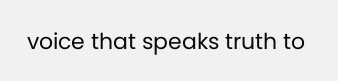voice that speaks truth to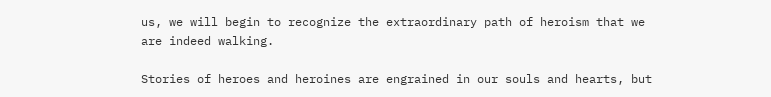us, we will begin to recognize the extraordinary path of heroism that we are indeed walking.

Stories of heroes and heroines are engrained in our souls and hearts, but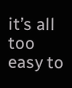it’s all too easy to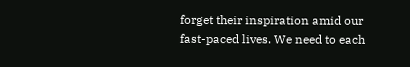forget their inspiration amid our fast-paced lives. We need to each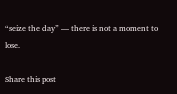“seize the day” — there is not a moment to lose.

Share this post